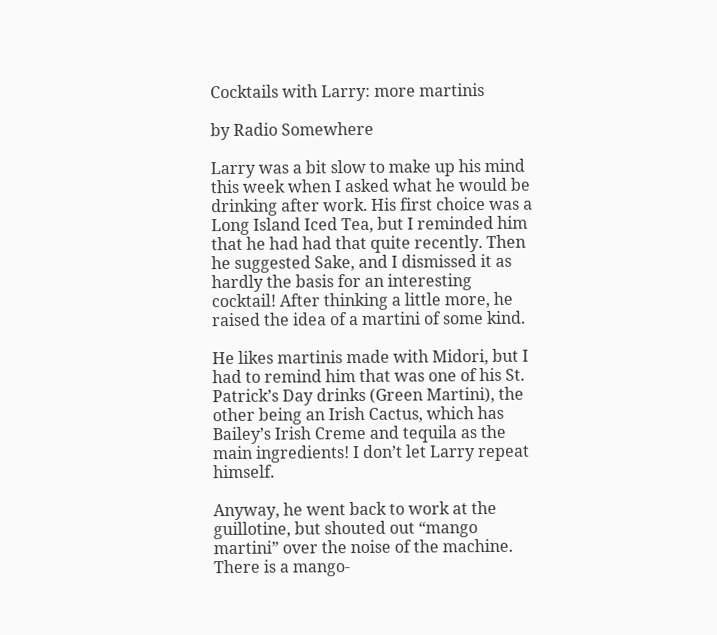Cocktails with Larry: more martinis

by Radio Somewhere

Larry was a bit slow to make up his mind this week when I asked what he would be drinking after work. His first choice was a Long Island Iced Tea, but I reminded him that he had had that quite recently. Then he suggested Sake, and I dismissed it as hardly the basis for an interesting cocktail! After thinking a little more, he raised the idea of a martini of some kind.

He likes martinis made with Midori, but I had to remind him that was one of his St. Patrick’s Day drinks (Green Martini), the other being an Irish Cactus, which has Bailey’s Irish Creme and tequila as the main ingredients! I don’t let Larry repeat himself.

Anyway, he went back to work at the guillotine, but shouted out “mango martini” over the noise of the machine. There is a mango-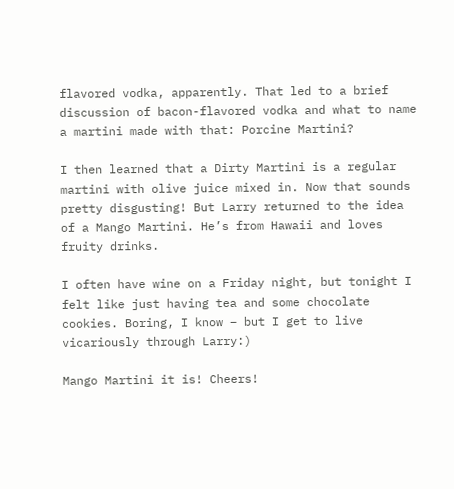flavored vodka, apparently. That led to a brief discussion of bacon-flavored vodka and what to name a martini made with that: Porcine Martini?

I then learned that a Dirty Martini is a regular martini with olive juice mixed in. Now that sounds pretty disgusting! But Larry returned to the idea of a Mango Martini. He’s from Hawaii and loves fruity drinks.

I often have wine on a Friday night, but tonight I felt like just having tea and some chocolate cookies. Boring, I know – but I get to live vicariously through Larry:)

Mango Martini it is! Cheers!